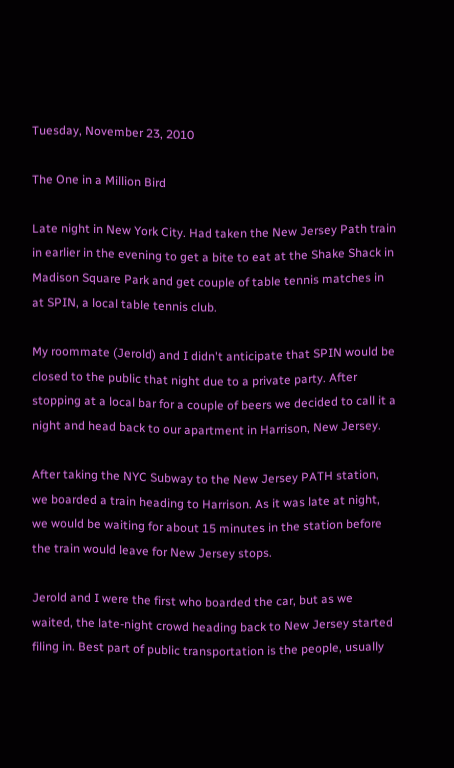Tuesday, November 23, 2010

The One in a Million Bird

Late night in New York City. Had taken the New Jersey Path train in earlier in the evening to get a bite to eat at the Shake Shack in Madison Square Park and get couple of table tennis matches in at SPIN, a local table tennis club.

My roommate (Jerold) and I didn't anticipate that SPIN would be closed to the public that night due to a private party. After stopping at a local bar for a couple of beers we decided to call it a night and head back to our apartment in Harrison, New Jersey.

After taking the NYC Subway to the New Jersey PATH station, we boarded a train heading to Harrison. As it was late at night, we would be waiting for about 15 minutes in the station before the train would leave for New Jersey stops.

Jerold and I were the first who boarded the car, but as we waited, the late-night crowd heading back to New Jersey started filing in. Best part of public transportation is the people, usually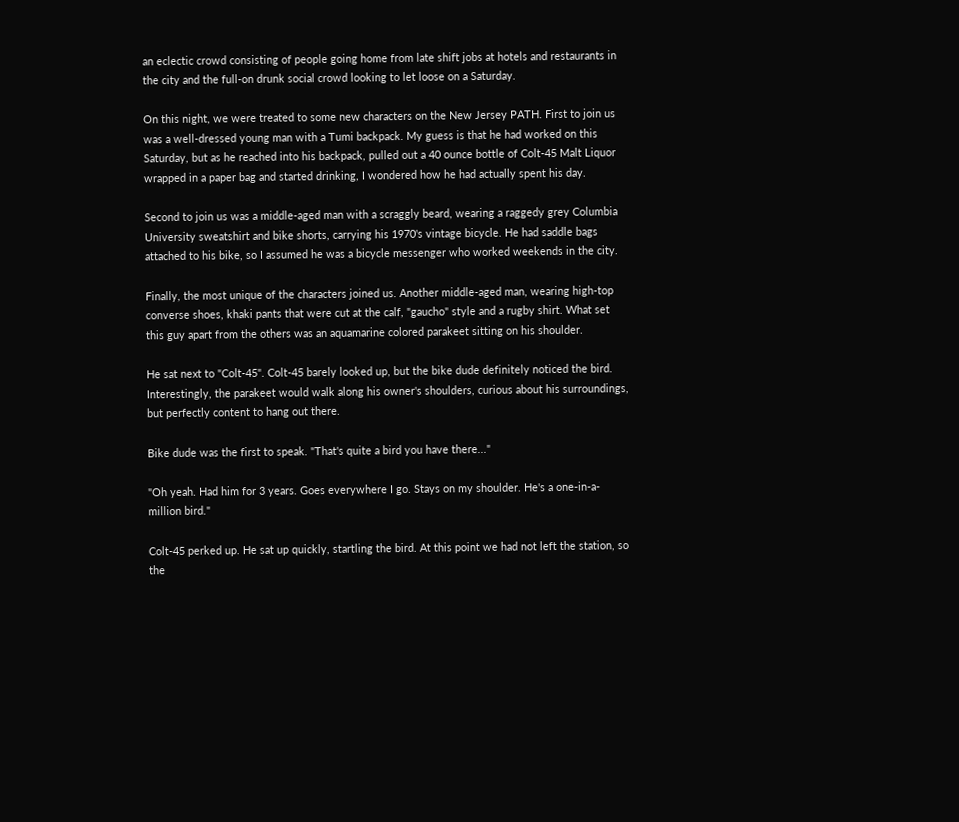an eclectic crowd consisting of people going home from late shift jobs at hotels and restaurants in the city and the full-on drunk social crowd looking to let loose on a Saturday.

On this night, we were treated to some new characters on the New Jersey PATH. First to join us was a well-dressed young man with a Tumi backpack. My guess is that he had worked on this Saturday, but as he reached into his backpack, pulled out a 40 ounce bottle of Colt-45 Malt Liquor wrapped in a paper bag and started drinking, I wondered how he had actually spent his day.

Second to join us was a middle-aged man with a scraggly beard, wearing a raggedy grey Columbia University sweatshirt and bike shorts, carrying his 1970's vintage bicycle. He had saddle bags attached to his bike, so I assumed he was a bicycle messenger who worked weekends in the city.

Finally, the most unique of the characters joined us. Another middle-aged man, wearing high-top converse shoes, khaki pants that were cut at the calf, "gaucho" style and a rugby shirt. What set this guy apart from the others was an aquamarine colored parakeet sitting on his shoulder.

He sat next to "Colt-45". Colt-45 barely looked up, but the bike dude definitely noticed the bird. Interestingly, the parakeet would walk along his owner's shoulders, curious about his surroundings, but perfectly content to hang out there.

Bike dude was the first to speak. "That's quite a bird you have there..."

"Oh yeah. Had him for 3 years. Goes everywhere I go. Stays on my shoulder. He's a one-in-a-million bird."

Colt-45 perked up. He sat up quickly, startling the bird. At this point we had not left the station, so the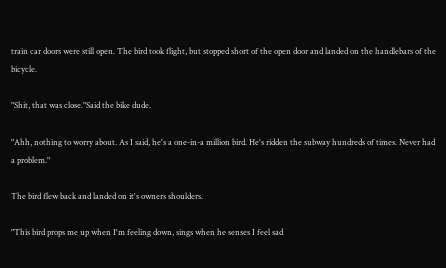train car doors were still open. The bird took flight, but stopped short of the open door and landed on the handlebars of the bicycle.

"Shit, that was close."Said the bike dude.

"Ahh, nothing to worry about. As I said, he's a one-in-a million bird. He's ridden the subway hundreds of times. Never had a problem."

The bird flew back and landed on it's owners shoulders.

"This bird props me up when I'm feeling down, sings when he senses I feel sad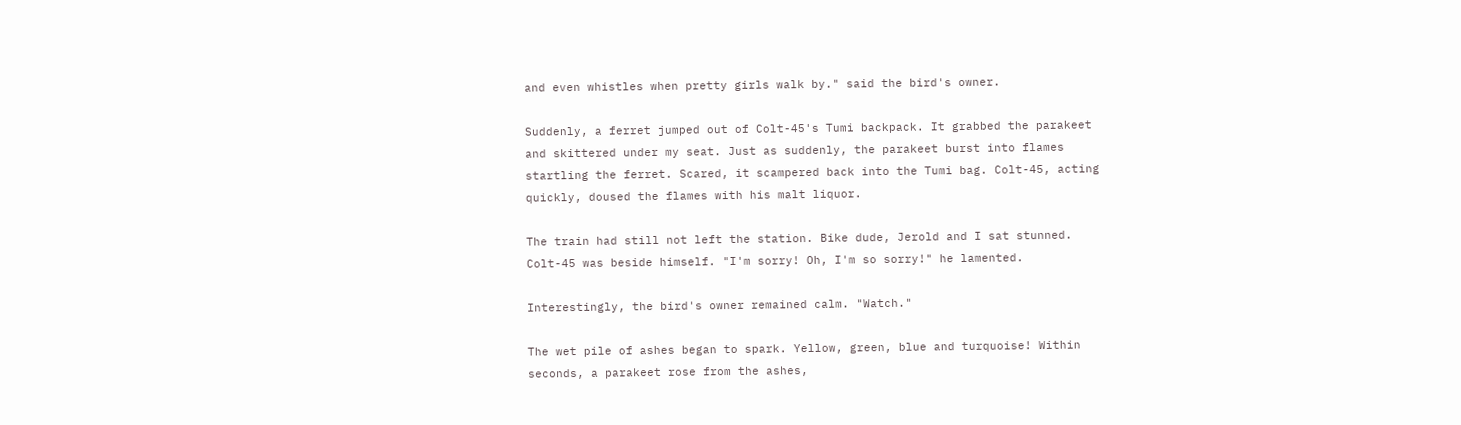and even whistles when pretty girls walk by." said the bird's owner.

Suddenly, a ferret jumped out of Colt-45's Tumi backpack. It grabbed the parakeet and skittered under my seat. Just as suddenly, the parakeet burst into flames startling the ferret. Scared, it scampered back into the Tumi bag. Colt-45, acting quickly, doused the flames with his malt liquor.

The train had still not left the station. Bike dude, Jerold and I sat stunned. Colt-45 was beside himself. "I'm sorry! Oh, I'm so sorry!" he lamented.

Interestingly, the bird's owner remained calm. "Watch."

The wet pile of ashes began to spark. Yellow, green, blue and turquoise! Within seconds, a parakeet rose from the ashes,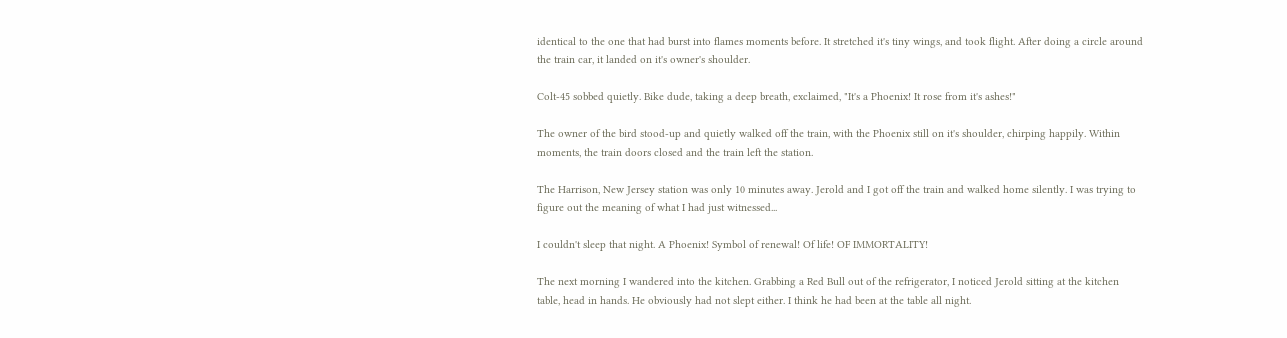identical to the one that had burst into flames moments before. It stretched it's tiny wings, and took flight. After doing a circle around the train car, it landed on it's owner's shoulder.

Colt-45 sobbed quietly. Bike dude, taking a deep breath, exclaimed, "It's a Phoenix! It rose from it's ashes!"

The owner of the bird stood-up and quietly walked off the train, with the Phoenix still on it's shoulder, chirping happily. Within moments, the train doors closed and the train left the station.

The Harrison, New Jersey station was only 10 minutes away. Jerold and I got off the train and walked home silently. I was trying to figure out the meaning of what I had just witnessed...

I couldn't sleep that night. A Phoenix! Symbol of renewal! Of life! OF IMMORTALITY!

The next morning I wandered into the kitchen. Grabbing a Red Bull out of the refrigerator, I noticed Jerold sitting at the kitchen table, head in hands. He obviously had not slept either. I think he had been at the table all night.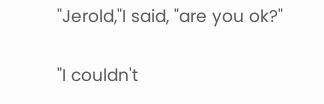"Jerold,"I said, "are you ok?"

"I couldn't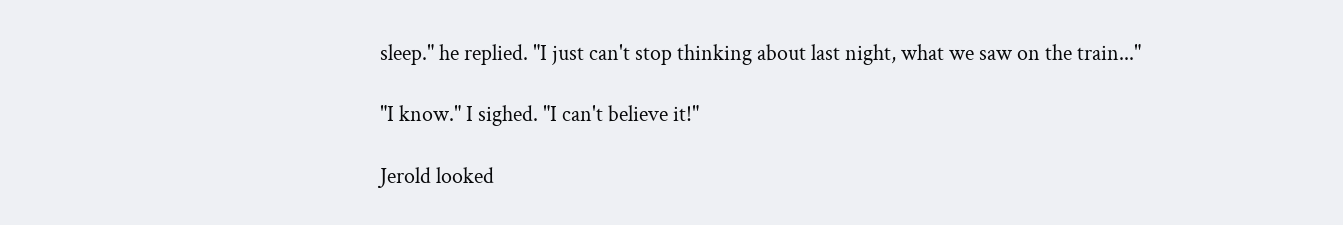sleep." he replied. "I just can't stop thinking about last night, what we saw on the train..."

"I know." I sighed. "I can't believe it!"

Jerold looked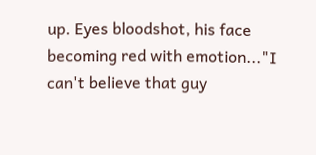up. Eyes bloodshot, his face becoming red with emotion..."I can't believe that guy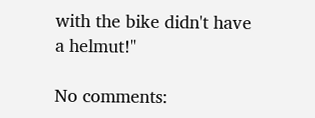with the bike didn't have a helmut!"

No comments: